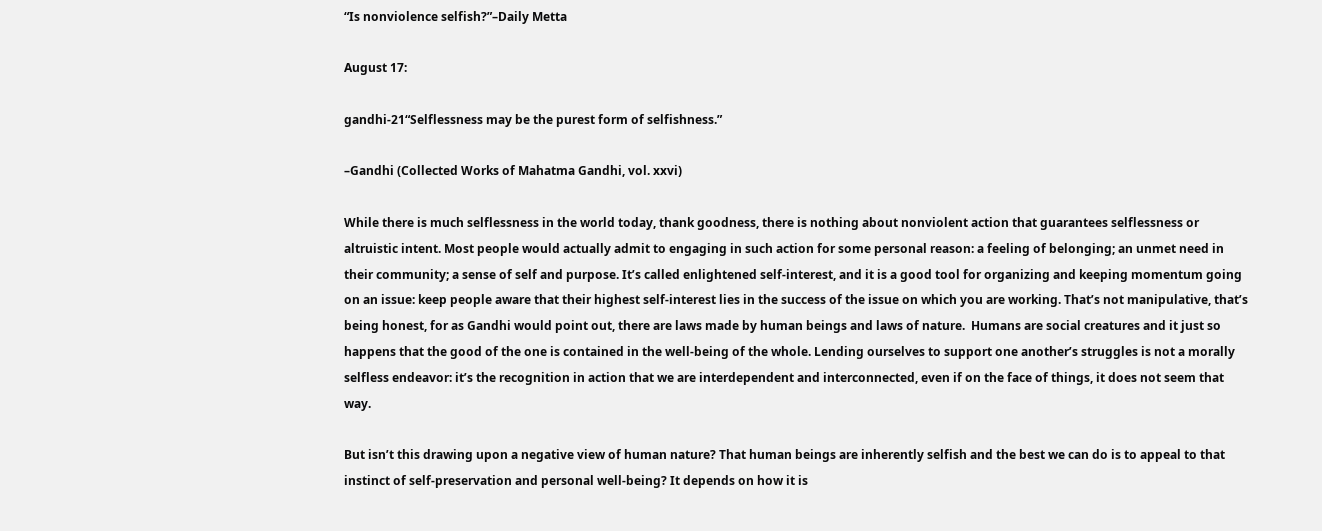“Is nonviolence selfish?”–Daily Metta

August 17:

gandhi-21“Selflessness may be the purest form of selfishness.”

–Gandhi (Collected Works of Mahatma Gandhi, vol. xxvi)

While there is much selflessness in the world today, thank goodness, there is nothing about nonviolent action that guarantees selflessness or altruistic intent. Most people would actually admit to engaging in such action for some personal reason: a feeling of belonging; an unmet need in their community; a sense of self and purpose. It’s called enlightened self-interest, and it is a good tool for organizing and keeping momentum going on an issue: keep people aware that their highest self-interest lies in the success of the issue on which you are working. That’s not manipulative, that’s being honest, for as Gandhi would point out, there are laws made by human beings and laws of nature.  Humans are social creatures and it just so happens that the good of the one is contained in the well-being of the whole. Lending ourselves to support one another’s struggles is not a morally selfless endeavor: it’s the recognition in action that we are interdependent and interconnected, even if on the face of things, it does not seem that way.

But isn’t this drawing upon a negative view of human nature? That human beings are inherently selfish and the best we can do is to appeal to that instinct of self-preservation and personal well-being? It depends on how it is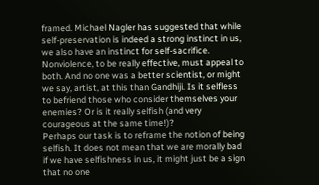framed. Michael Nagler has suggested that while self-preservation is indeed a strong instinct in us, we also have an instinct for self-sacrifice. Nonviolence, to be really effective, must appeal to both. And no one was a better scientist, or might we say, artist, at this than Gandhiji. Is it selfless to befriend those who consider themselves your enemies? Or is it really selfish (and very courageous at the same time!)?
Perhaps our task is to reframe the notion of being selfish. It does not mean that we are morally bad if we have selfishness in us, it might just be a sign that no one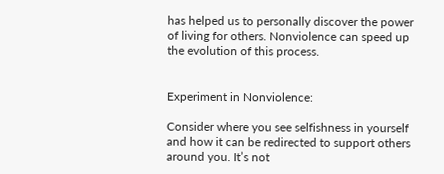has helped us to personally discover the power of living for others. Nonviolence can speed up the evolution of this process.


Experiment in Nonviolence:

Consider where you see selfishness in yourself and how it can be redirected to support others around you. It’s not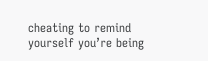cheating to remind yourself you’re being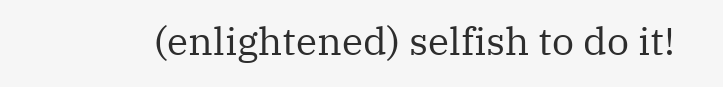(enlightened) selfish to do it!